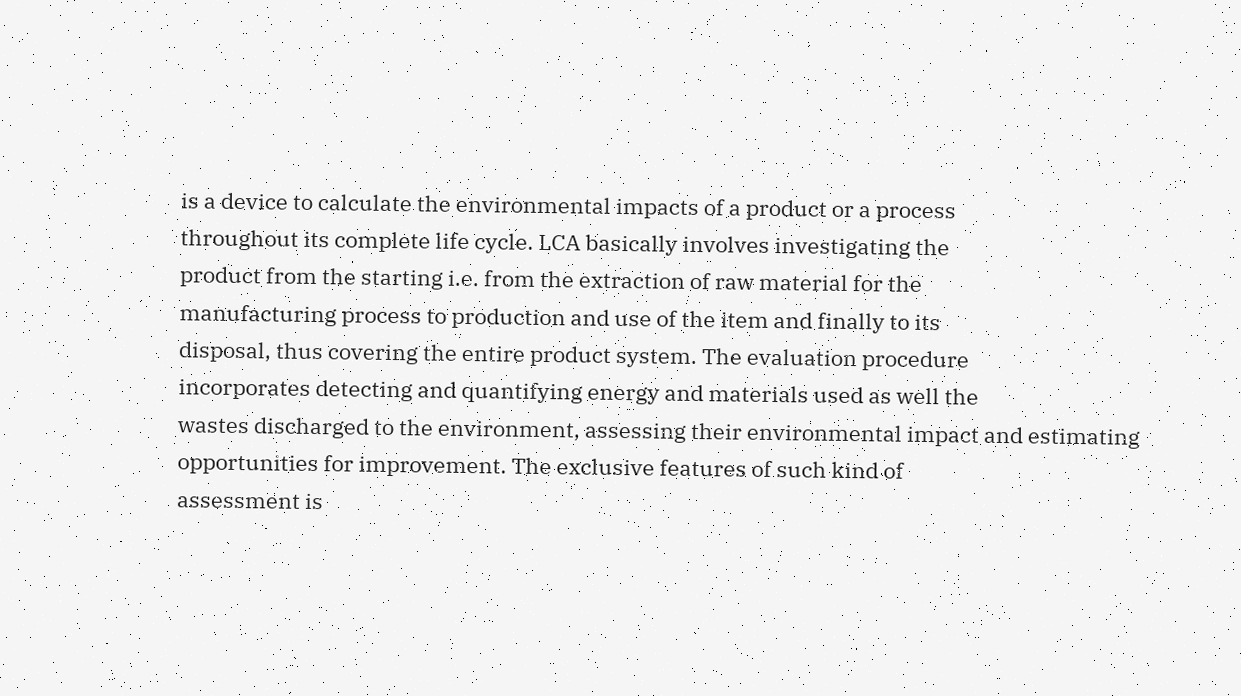is a device to calculate the environmental impacts of a product or a process
throughout its complete life cycle. LCA basically involves investigating the
product from the starting i.e. from the extraction of raw material for the
manufacturing process to production and use of the item and finally to its
disposal, thus covering the entire product system. The evaluation procedure
incorporates detecting and quantifying energy and materials used as well the
wastes discharged to the environment, assessing their environmental impact and estimating
opportunities for improvement. The exclusive features of such kind of
assessment is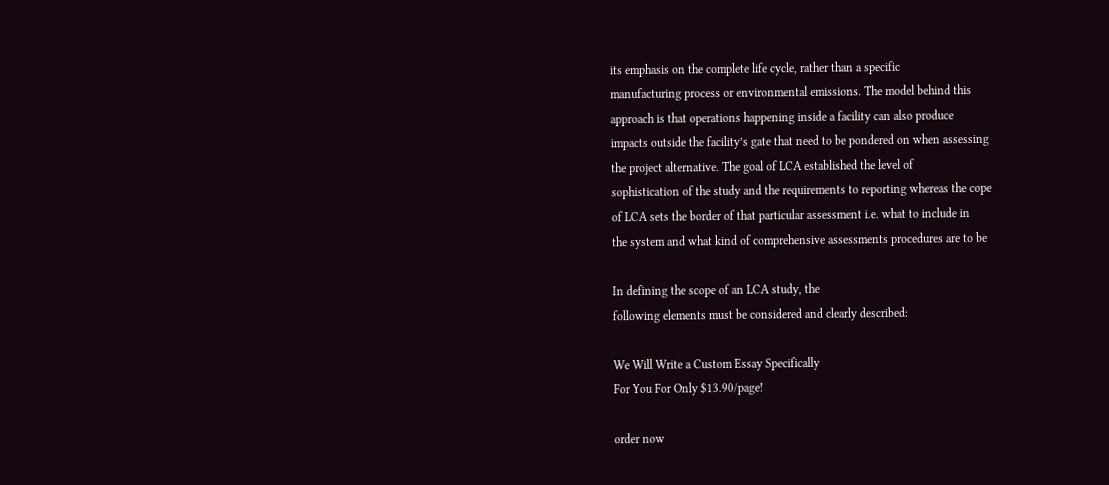its emphasis on the complete life cycle, rather than a specific
manufacturing process or environmental emissions. The model behind this
approach is that operations happening inside a facility can also produce
impacts outside the facility’s gate that need to be pondered on when assessing
the project alternative. The goal of LCA established the level of
sophistication of the study and the requirements to reporting whereas the cope
of LCA sets the border of that particular assessment i.e. what to include in
the system and what kind of comprehensive assessments procedures are to be

In defining the scope of an LCA study, the
following elements must be considered and clearly described:

We Will Write a Custom Essay Specifically
For You For Only $13.90/page!

order now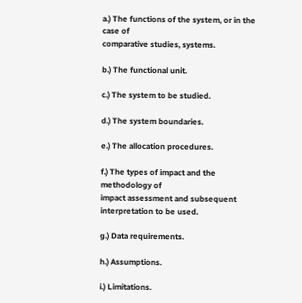a.) The functions of the system, or in the case of
comparative studies, systems.

b.) The functional unit.

c.) The system to be studied.

d.) The system boundaries.

e.) The allocation procedures.

f.) The types of impact and the methodology of
impact assessment and subsequent interpretation to be used.

g.) Data requirements.

h.) Assumptions.

i.) Limitations.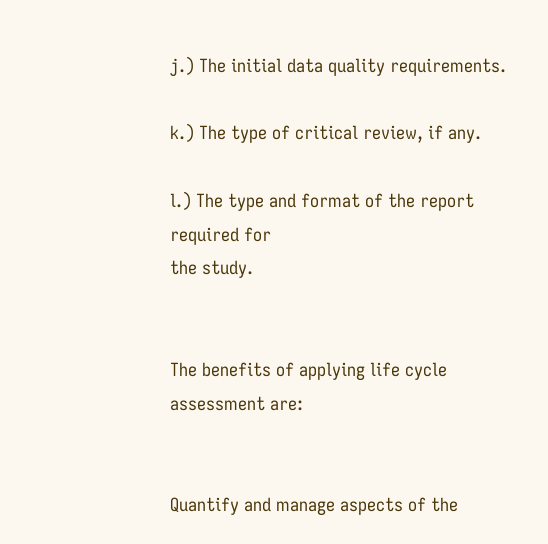j.) The initial data quality requirements.

k.) The type of critical review, if any.

l.) The type and format of the report required for
the study.


The benefits of applying life cycle assessment are:


Quantify and manage aspects of the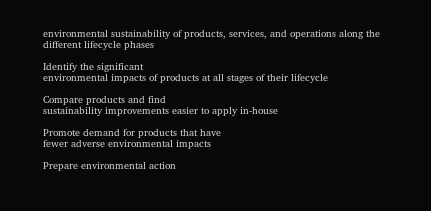environmental sustainability of products, services, and operations along the
different lifecycle phases

Identify the significant
environmental impacts of products at all stages of their lifecycle

Compare products and find
sustainability improvements easier to apply in-house

Promote demand for products that have
fewer adverse environmental impacts

Prepare environmental action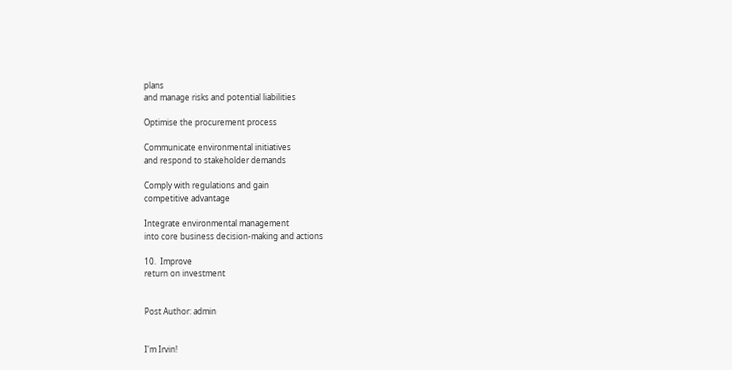plans
and manage risks and potential liabilities

Optimise the procurement process

Communicate environmental initiatives
and respond to stakeholder demands

Comply with regulations and gain
competitive advantage

Integrate environmental management
into core business decision-making and actions

10.  Improve
return on investment


Post Author: admin


I'm Irvin!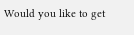Would you like to get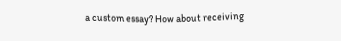a custom essay? How about receiving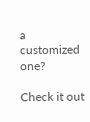a customized one?

Check it out